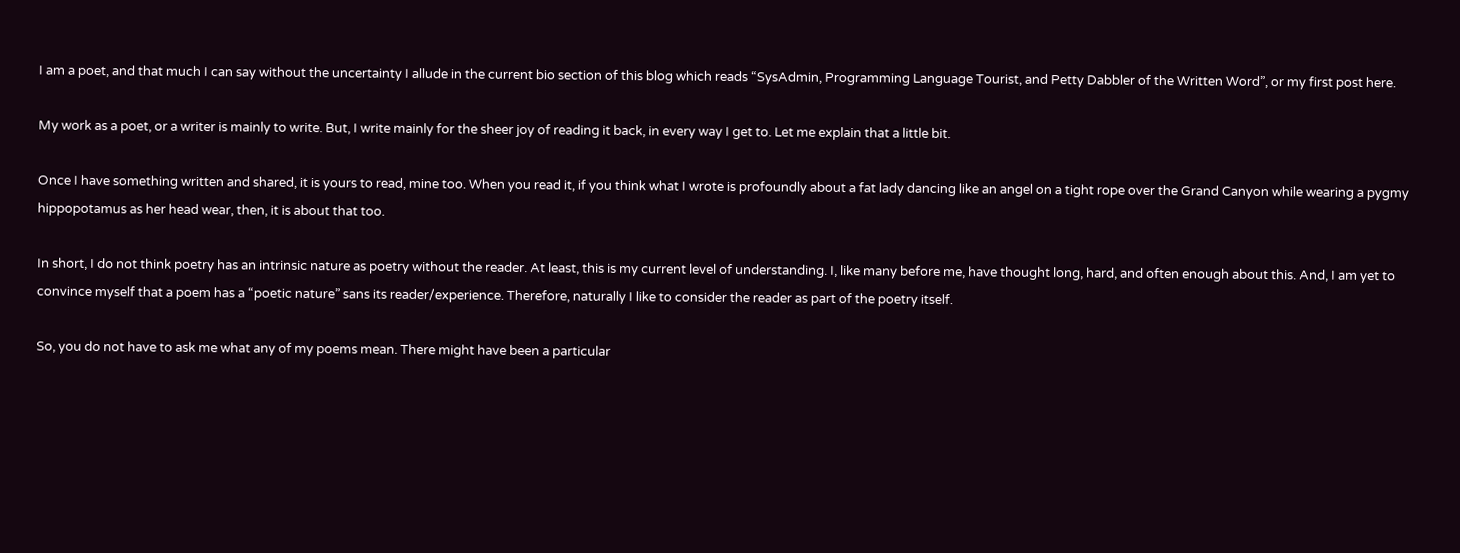I am a poet, and that much I can say without the uncertainty I allude in the current bio section of this blog which reads “SysAdmin, Programming Language Tourist, and Petty Dabbler of the Written Word”, or my first post here.

My work as a poet, or a writer is mainly to write. But, I write mainly for the sheer joy of reading it back, in every way I get to. Let me explain that a little bit.

Once I have something written and shared, it is yours to read, mine too. When you read it, if you think what I wrote is profoundly about a fat lady dancing like an angel on a tight rope over the Grand Canyon while wearing a pygmy hippopotamus as her head wear, then, it is about that too.

In short, I do not think poetry has an intrinsic nature as poetry without the reader. At least, this is my current level of understanding. I, like many before me, have thought long, hard, and often enough about this. And, I am yet to convince myself that a poem has a “poetic nature” sans its reader/experience. Therefore, naturally I like to consider the reader as part of the poetry itself.

So, you do not have to ask me what any of my poems mean. There might have been a particular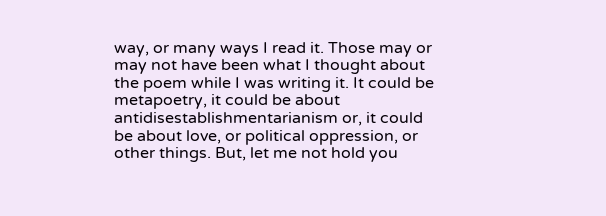way, or many ways I read it. Those may or may not have been what I thought about the poem while I was writing it. It could be metapoetry, it could be about antidisestablishmentarianism or, it could be about love, or political oppression, or other things. But, let me not hold you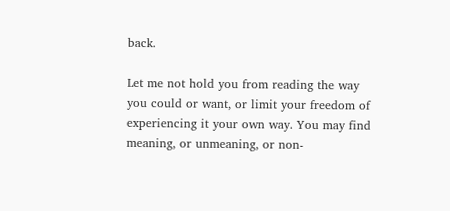back.

Let me not hold you from reading the way you could or want, or limit your freedom of experiencing it your own way. You may find meaning, or unmeaning, or non-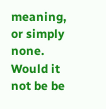meaning, or simply none. Would it not be be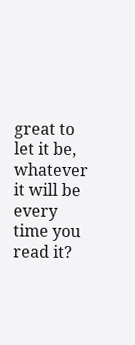great to let it be, whatever it will be every time you read it?